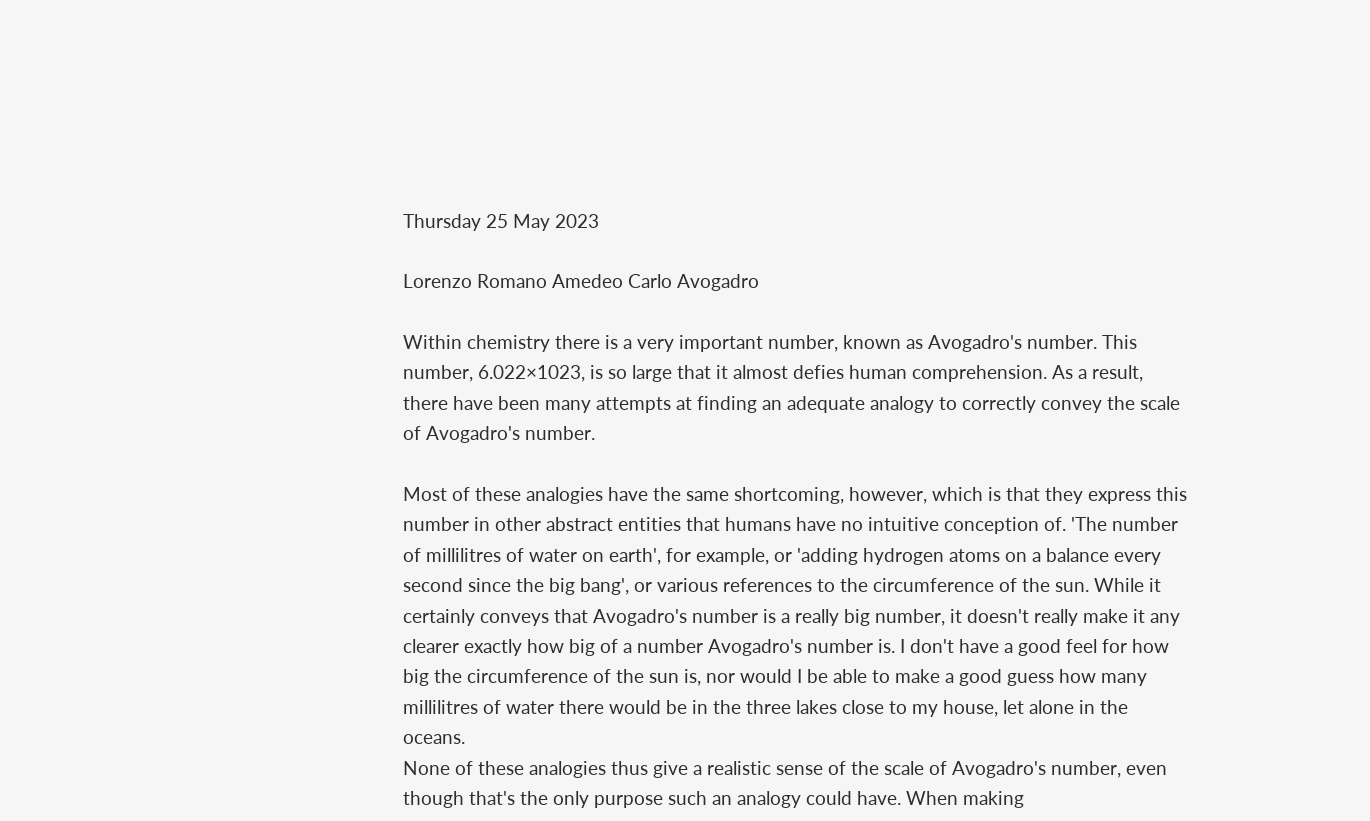Thursday 25 May 2023

Lorenzo Romano Amedeo Carlo Avogadro

Within chemistry there is a very important number, known as Avogadro's number. This number, 6.022×1023, is so large that it almost defies human comprehension. As a result, there have been many attempts at finding an adequate analogy to correctly convey the scale of Avogadro's number.

Most of these analogies have the same shortcoming, however, which is that they express this number in other abstract entities that humans have no intuitive conception of. 'The number of millilitres of water on earth', for example, or 'adding hydrogen atoms on a balance every second since the big bang', or various references to the circumference of the sun. While it certainly conveys that Avogadro's number is a really big number, it doesn't really make it any clearer exactly how big of a number Avogadro's number is. I don't have a good feel for how big the circumference of the sun is, nor would I be able to make a good guess how many millilitres of water there would be in the three lakes close to my house, let alone in the oceans.
None of these analogies thus give a realistic sense of the scale of Avogadro's number, even though that's the only purpose such an analogy could have. When making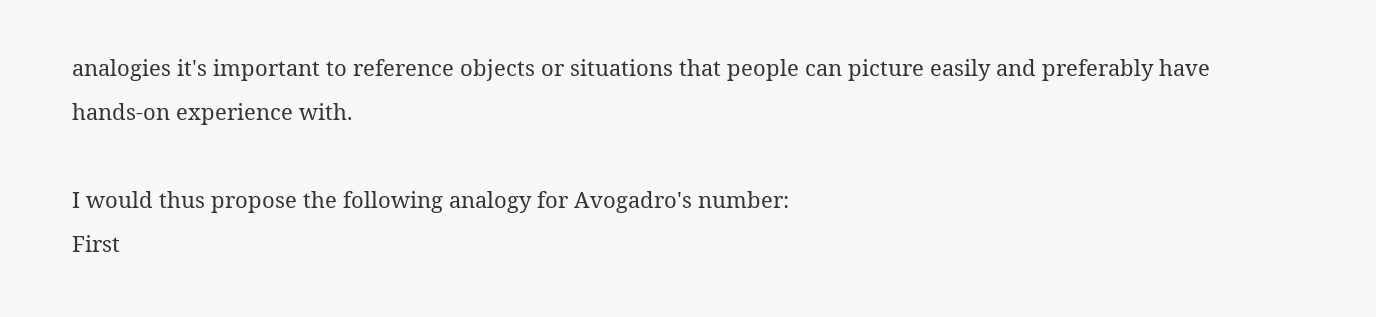analogies it's important to reference objects or situations that people can picture easily and preferably have hands-on experience with.

I would thus propose the following analogy for Avogadro's number:
First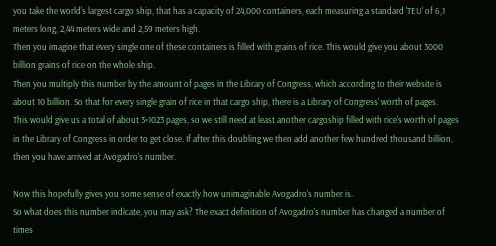you take the world's largest cargo ship, that has a capacity of 24,000 containers, each measuring a standard 'TEU' of 6,1 meters long, 2,44 meters wide and 2,59 meters high.
Then you imagine that every single one of these containers is filled with grains of rice. This would give you about 3000 billion grains of rice on the whole ship.
Then you multiply this number by the amount of pages in the Library of Congress, which according to their website is about 10 billion. So that for every single grain of rice in that cargo ship, there is a Library of Congress' worth of pages.
This would give us a total of about 3×1023 pages, so we still need at least another cargoship filled with rice's worth of pages in the Library of Congress in order to get close. If after this doubling we then add another few hundred thousand billion, then you have arrived at Avogadro's number.

Now this hopefully gives you some sense of exactly how unimaginable Avogadro's number is.
So what does this number indicate, you may ask? The exact definition of Avogadro's number has changed a number of times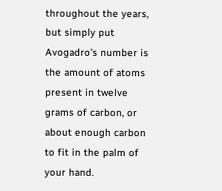throughout the years, but simply put Avogadro's number is the amount of atoms present in twelve grams of carbon, or about enough carbon to fit in the palm of your hand.